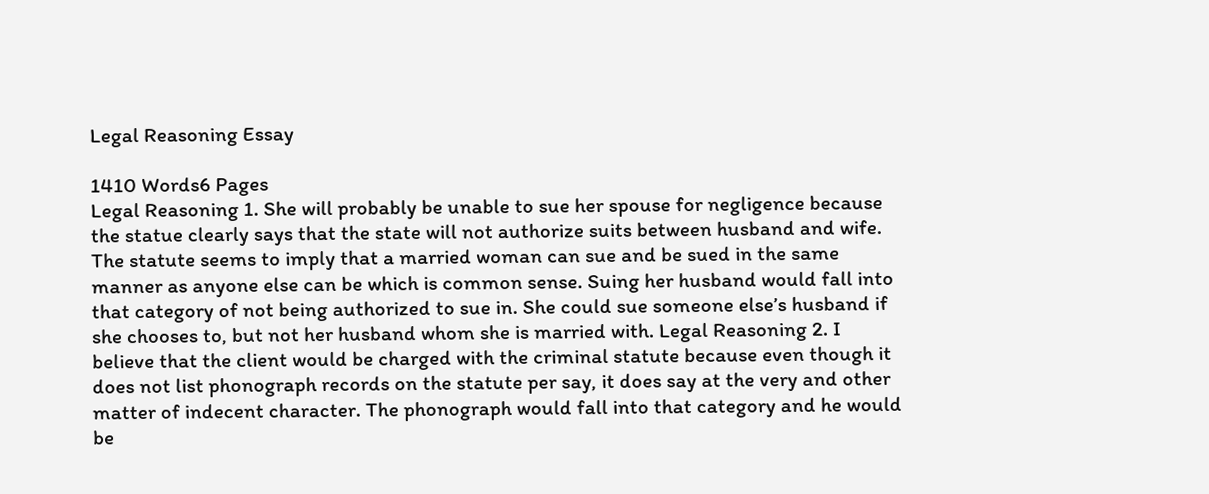Legal Reasoning Essay

1410 Words6 Pages
Legal Reasoning 1. She will probably be unable to sue her spouse for negligence because the statue clearly says that the state will not authorize suits between husband and wife. The statute seems to imply that a married woman can sue and be sued in the same manner as anyone else can be which is common sense. Suing her husband would fall into that category of not being authorized to sue in. She could sue someone else’s husband if she chooses to, but not her husband whom she is married with. Legal Reasoning 2. I believe that the client would be charged with the criminal statute because even though it does not list phonograph records on the statute per say, it does say at the very and other matter of indecent character. The phonograph would fall into that category and he would be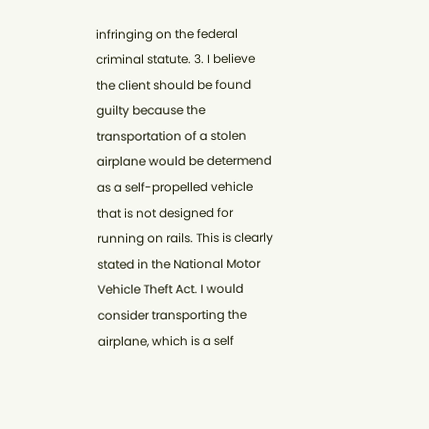infringing on the federal criminal statute. 3. I believe the client should be found guilty because the transportation of a stolen airplane would be determend as a self-propelled vehicle that is not designed for running on rails. This is clearly stated in the National Motor Vehicle Theft Act. I would consider transporting the airplane, which is a self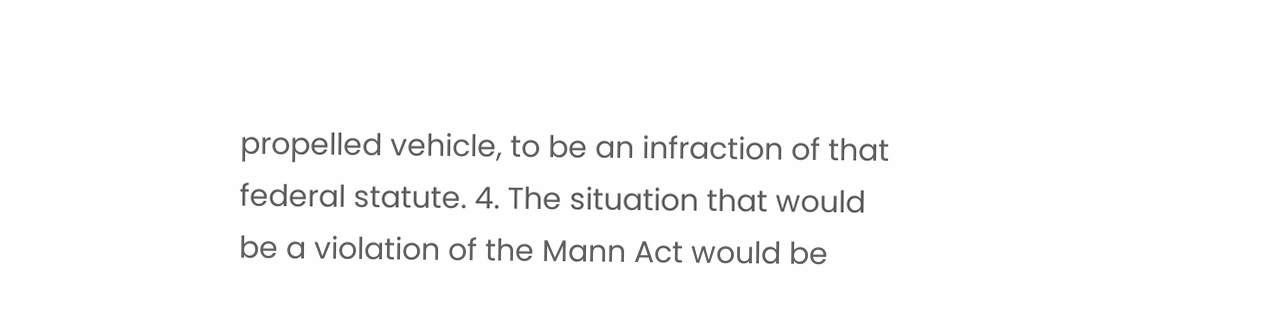propelled vehicle, to be an infraction of that federal statute. 4. The situation that would be a violation of the Mann Act would be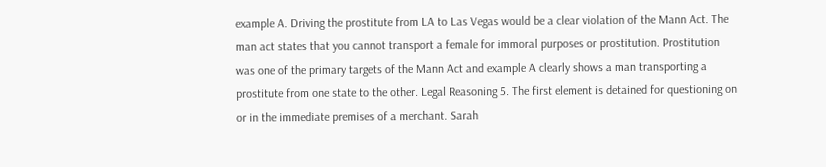example A. Driving the prostitute from LA to Las Vegas would be a clear violation of the Mann Act. The man act states that you cannot transport a female for immoral purposes or prostitution. Prostitution was one of the primary targets of the Mann Act and example A clearly shows a man transporting a prostitute from one state to the other. Legal Reasoning 5. The first element is detained for questioning on or in the immediate premises of a merchant. Sarah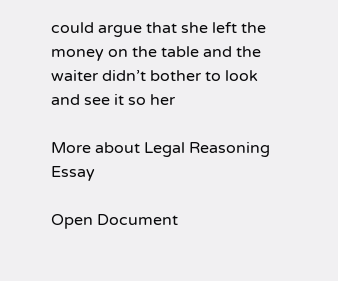could argue that she left the money on the table and the waiter didn’t bother to look and see it so her

More about Legal Reasoning Essay

Open Document